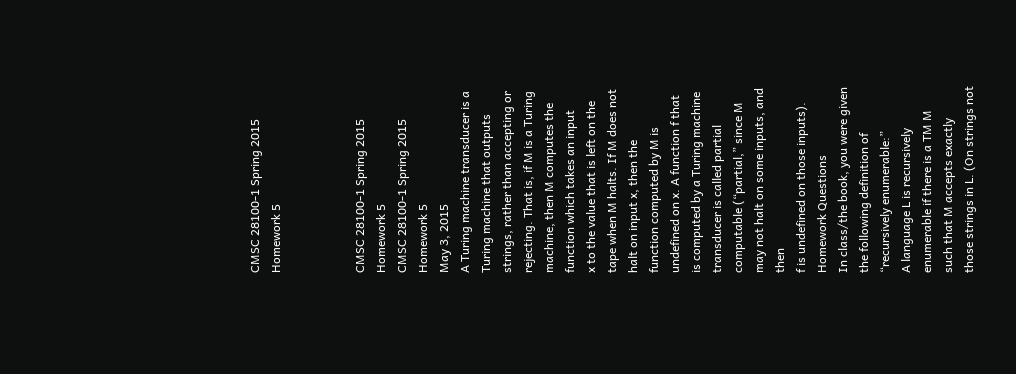CMSC 28100-1 Spring 2015 Homework 5



CMSC 28100-1 Spring 2015 Homework 5
CMSC 28100-1 Spring 2015
Homework 5
May 3, 2015
A Turing machine transducer is a Turing machine that outputs strings, rather than accepting or
rejecting. That is, if M is a Turing machine, then M computes the function which takes an input
x to the value that is left on the tape when M halts. If M does not halt on input x, then the
function computed by M is undefined on x. A function f that is computed by a Turing machine
transducer is called partial computable (“partial,” since M may not halt on some inputs, and then
f is undefined on those inputs).
Homework Questions
In class/the book, you were given the following definition of “recursively enumerable:”
A language L is recursively enumerable if there is a TM M such that M accepts exactly
those strings in L. (On strings not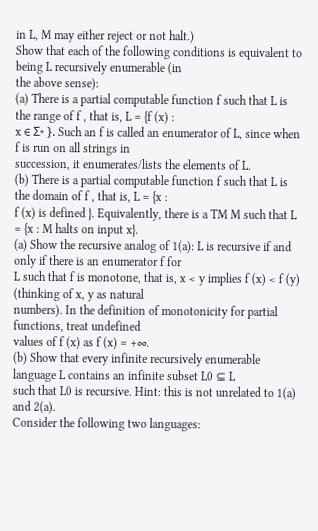in L, M may either reject or not halt.)
Show that each of the following conditions is equivalent to being L recursively enumerable (in
the above sense):
(a) There is a partial computable function f such that L is the range of f , that is, L = {f (x) :
x ∈ Σ∗ }. Such an f is called an enumerator of L, since when f is run on all strings in
succession, it enumerates/lists the elements of L.
(b) There is a partial computable function f such that L is the domain of f , that is, L = {x :
f (x) is defined }. Equivalently, there is a TM M such that L = {x : M halts on input x}.
(a) Show the recursive analog of 1(a): L is recursive if and only if there is an enumerator f for
L such that f is monotone, that is, x < y implies f (x) < f (y) (thinking of x, y as natural
numbers). In the definition of monotonicity for partial functions, treat undefined
values of f (x) as f (x) = +∞.
(b) Show that every infinite recursively enumerable language L contains an infinite subset L0 ⊆ L
such that L0 is recursive. Hint: this is not unrelated to 1(a) and 2(a).
Consider the following two languages: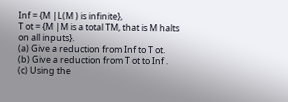Inf = {M |L(M ) is infinite},
T ot = {M |M is a total TM, that is M halts on all inputs}.
(a) Give a reduction from Inf to T ot.
(b) Give a reduction from T ot to Inf .
(c) Using the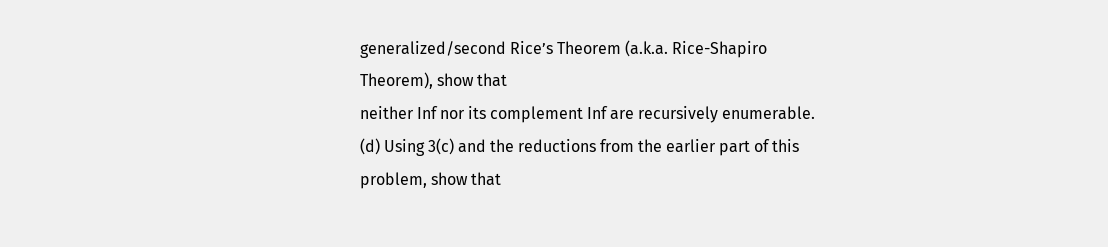generalized/second Rice’s Theorem (a.k.a. Rice-Shapiro Theorem), show that
neither Inf nor its complement Inf are recursively enumerable.
(d) Using 3(c) and the reductions from the earlier part of this problem, show that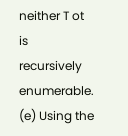neither T ot is
recursively enumerable.
(e) Using the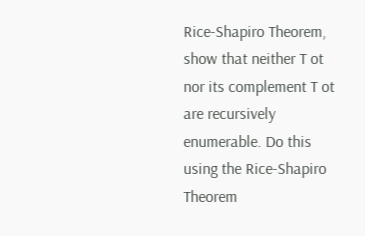Rice-Shapiro Theorem, show that neither T ot nor its complement T ot are recursively enumerable. Do this using the Rice-Shapiro Theorem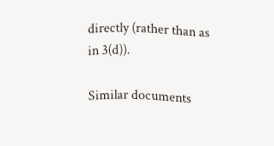directly (rather than as in 3(d)).

Similar documents